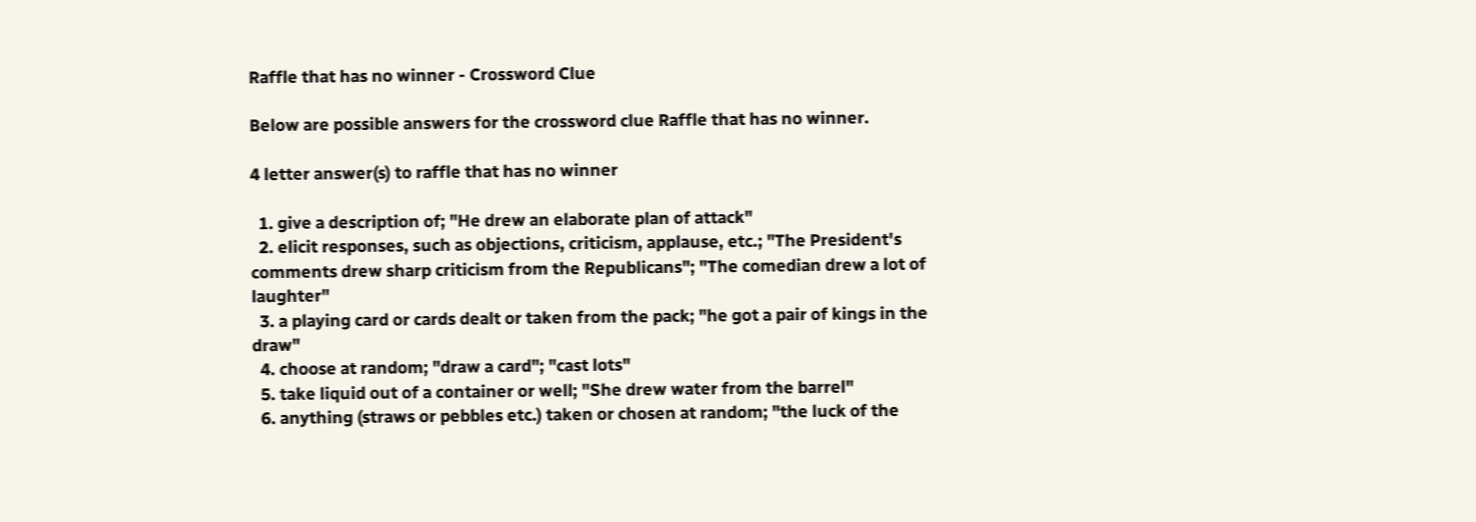Raffle that has no winner - Crossword Clue

Below are possible answers for the crossword clue Raffle that has no winner.

4 letter answer(s) to raffle that has no winner

  1. give a description of; "He drew an elaborate plan of attack"
  2. elicit responses, such as objections, criticism, applause, etc.; "The President's comments drew sharp criticism from the Republicans"; "The comedian drew a lot of laughter"
  3. a playing card or cards dealt or taken from the pack; "he got a pair of kings in the draw"
  4. choose at random; "draw a card"; "cast lots"
  5. take liquid out of a container or well; "She drew water from the barrel"
  6. anything (straws or pebbles etc.) taken or chosen at random; "the luck of the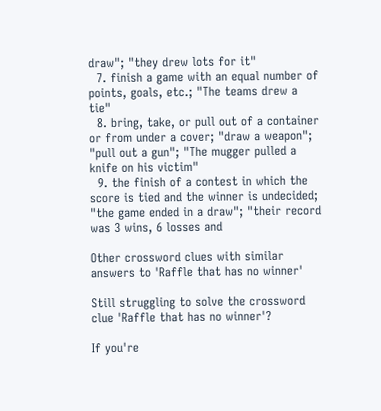draw"; "they drew lots for it"
  7. finish a game with an equal number of points, goals, etc.; "The teams drew a tie"
  8. bring, take, or pull out of a container or from under a cover; "draw a weapon"; "pull out a gun"; "The mugger pulled a knife on his victim"
  9. the finish of a contest in which the score is tied and the winner is undecided; "the game ended in a draw"; "their record was 3 wins, 6 losses and

Other crossword clues with similar answers to 'Raffle that has no winner'

Still struggling to solve the crossword clue 'Raffle that has no winner'?

If you're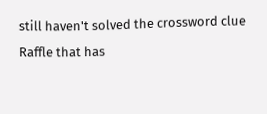still haven't solved the crossword clue Raffle that has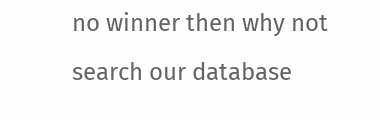no winner then why not search our database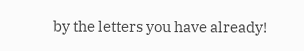by the letters you have already!